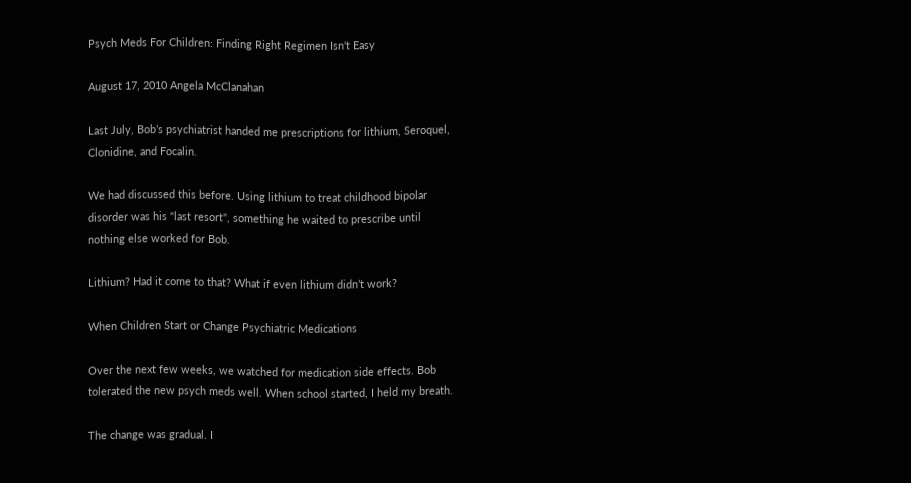Psych Meds For Children: Finding Right Regimen Isn't Easy

August 17, 2010 Angela McClanahan

Last July, Bob’s psychiatrist handed me prescriptions for lithium, Seroquel, Clonidine, and Focalin.

We had discussed this before. Using lithium to treat childhood bipolar disorder was his "last resort", something he waited to prescribe until nothing else worked for Bob.

Lithium? Had it come to that? What if even lithium didn’t work?

When Children Start or Change Psychiatric Medications

Over the next few weeks, we watched for medication side effects. Bob tolerated the new psych meds well. When school started, I held my breath.

The change was gradual. I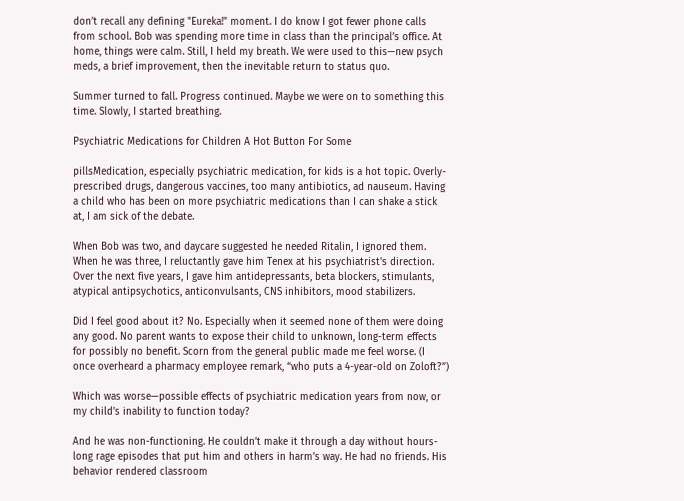don’t recall any defining "Eureka!" moment. I do know I got fewer phone calls from school. Bob was spending more time in class than the principal’s office. At home, things were calm. Still, I held my breath. We were used to this—new psych meds, a brief improvement, then the inevitable return to status quo.

Summer turned to fall. Progress continued. Maybe we were on to something this time. Slowly, I started breathing.

Psychiatric Medications for Children A Hot Button For Some

pillsMedication, especially psychiatric medication, for kids is a hot topic. Overly-prescribed drugs, dangerous vaccines, too many antibiotics, ad nauseum. Having a child who has been on more psychiatric medications than I can shake a stick at, I am sick of the debate.

When Bob was two, and daycare suggested he needed Ritalin, I ignored them. When he was three, I reluctantly gave him Tenex at his psychiatrist's direction. Over the next five years, I gave him antidepressants, beta blockers, stimulants, atypical antipsychotics, anticonvulsants, CNS inhibitors, mood stabilizers.

Did I feel good about it? No. Especially when it seemed none of them were doing any good. No parent wants to expose their child to unknown, long-term effects for possibly no benefit. Scorn from the general public made me feel worse. (I once overheard a pharmacy employee remark, “who puts a 4-year-old on Zoloft?”)

Which was worse—possible effects of psychiatric medication years from now, or my child’s inability to function today?

And he was non-functioning. He couldn’t make it through a day without hours-long rage episodes that put him and others in harm’s way. He had no friends. His behavior rendered classroom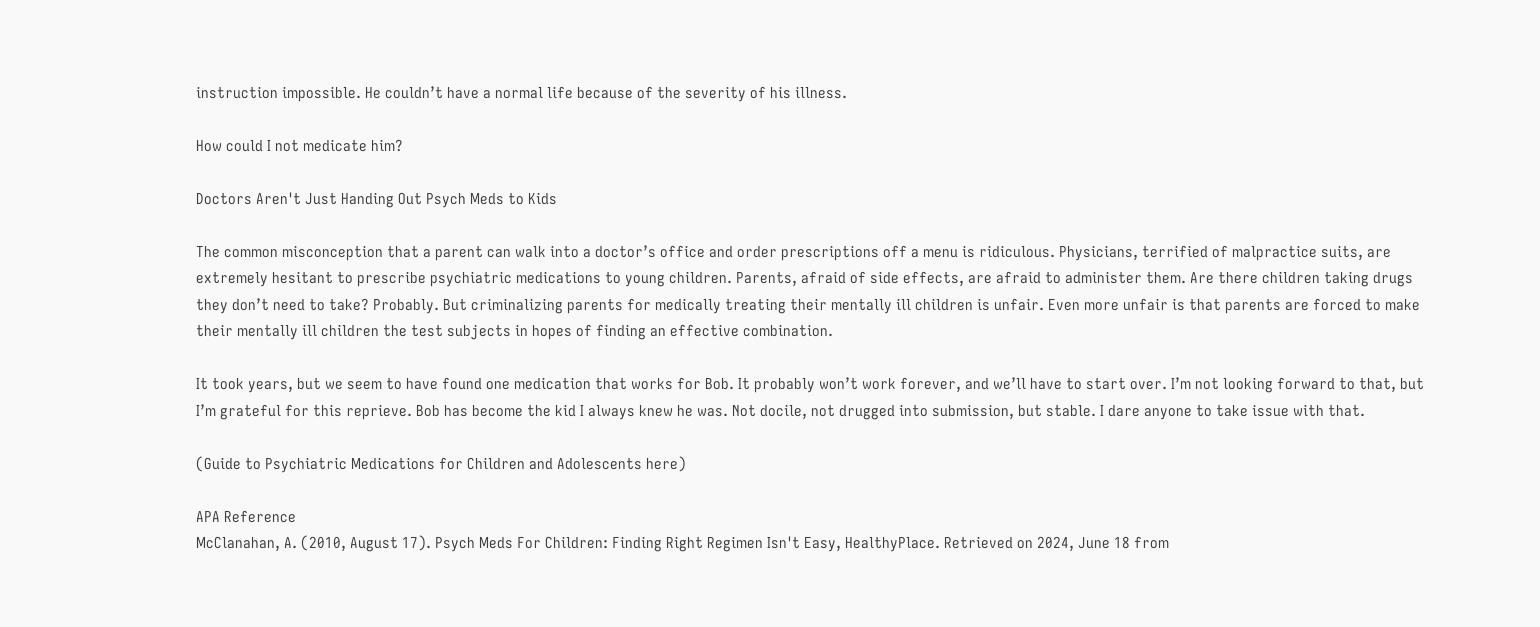instruction impossible. He couldn’t have a normal life because of the severity of his illness.

How could I not medicate him?

Doctors Aren't Just Handing Out Psych Meds to Kids

The common misconception that a parent can walk into a doctor’s office and order prescriptions off a menu is ridiculous. Physicians, terrified of malpractice suits, are extremely hesitant to prescribe psychiatric medications to young children. Parents, afraid of side effects, are afraid to administer them. Are there children taking drugs they don’t need to take? Probably. But criminalizing parents for medically treating their mentally ill children is unfair. Even more unfair is that parents are forced to make their mentally ill children the test subjects in hopes of finding an effective combination.

It took years, but we seem to have found one medication that works for Bob. It probably won’t work forever, and we’ll have to start over. I’m not looking forward to that, but I’m grateful for this reprieve. Bob has become the kid I always knew he was. Not docile, not drugged into submission, but stable. I dare anyone to take issue with that.

(Guide to Psychiatric Medications for Children and Adolescents here)

APA Reference
McClanahan, A. (2010, August 17). Psych Meds For Children: Finding Right Regimen Isn't Easy, HealthyPlace. Retrieved on 2024, June 18 from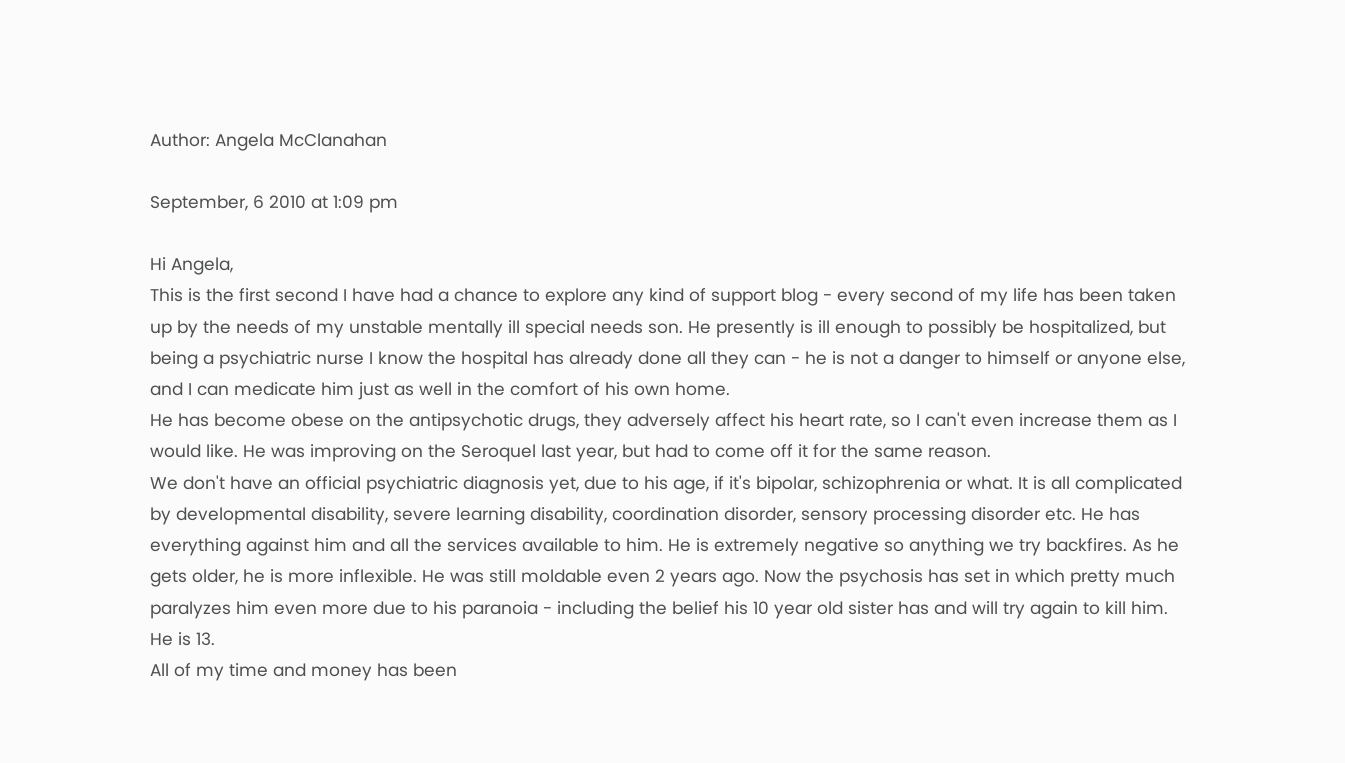Author: Angela McClanahan

September, 6 2010 at 1:09 pm

Hi Angela,
This is the first second I have had a chance to explore any kind of support blog - every second of my life has been taken up by the needs of my unstable mentally ill special needs son. He presently is ill enough to possibly be hospitalized, but being a psychiatric nurse I know the hospital has already done all they can - he is not a danger to himself or anyone else, and I can medicate him just as well in the comfort of his own home.
He has become obese on the antipsychotic drugs, they adversely affect his heart rate, so I can't even increase them as I would like. He was improving on the Seroquel last year, but had to come off it for the same reason.
We don't have an official psychiatric diagnosis yet, due to his age, if it's bipolar, schizophrenia or what. It is all complicated by developmental disability, severe learning disability, coordination disorder, sensory processing disorder etc. He has everything against him and all the services available to him. He is extremely negative so anything we try backfires. As he gets older, he is more inflexible. He was still moldable even 2 years ago. Now the psychosis has set in which pretty much paralyzes him even more due to his paranoia - including the belief his 10 year old sister has and will try again to kill him. He is 13.
All of my time and money has been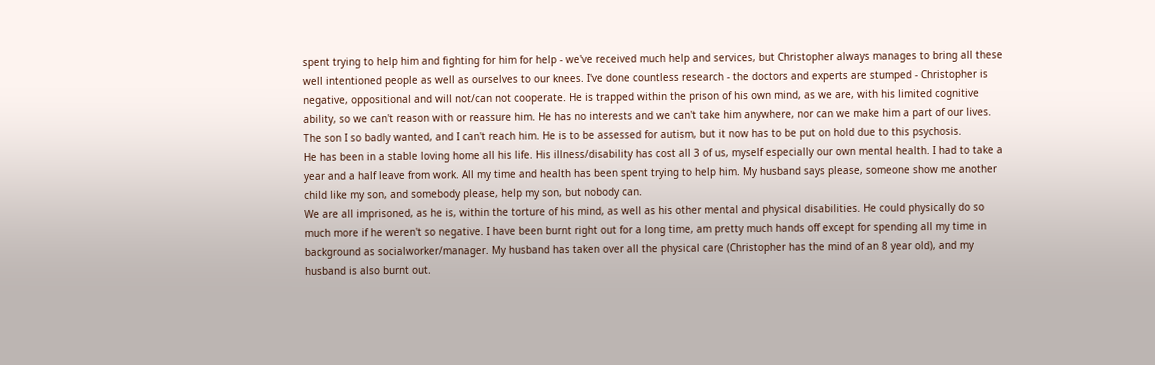spent trying to help him and fighting for him for help - we've received much help and services, but Christopher always manages to bring all these well intentioned people as well as ourselves to our knees. I've done countless research - the doctors and experts are stumped - Christopher is negative, oppositional and will not/can not cooperate. He is trapped within the prison of his own mind, as we are, with his limited cognitive ability, so we can't reason with or reassure him. He has no interests and we can't take him anywhere, nor can we make him a part of our lives. The son I so badly wanted, and I can't reach him. He is to be assessed for autism, but it now has to be put on hold due to this psychosis.
He has been in a stable loving home all his life. His illness/disability has cost all 3 of us, myself especially our own mental health. I had to take a year and a half leave from work. All my time and health has been spent trying to help him. My husband says please, someone show me another child like my son, and somebody please, help my son, but nobody can.
We are all imprisoned, as he is, within the torture of his mind, as well as his other mental and physical disabilities. He could physically do so much more if he weren't so negative. I have been burnt right out for a long time, am pretty much hands off except for spending all my time in background as socialworker/manager. My husband has taken over all the physical care (Christopher has the mind of an 8 year old), and my husband is also burnt out.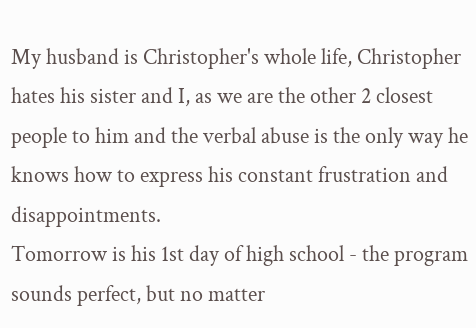My husband is Christopher's whole life, Christopher hates his sister and I, as we are the other 2 closest people to him and the verbal abuse is the only way he knows how to express his constant frustration and disappointments.
Tomorrow is his 1st day of high school - the program sounds perfect, but no matter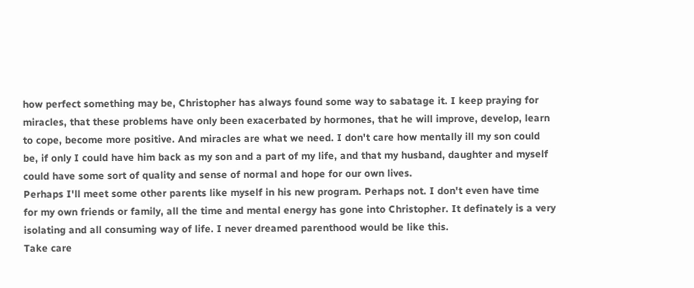how perfect something may be, Christopher has always found some way to sabatage it. I keep praying for miracles, that these problems have only been exacerbated by hormones, that he will improve, develop, learn to cope, become more positive. And miracles are what we need. I don't care how mentally ill my son could be, if only I could have him back as my son and a part of my life, and that my husband, daughter and myself could have some sort of quality and sense of normal and hope for our own lives.
Perhaps I'll meet some other parents like myself in his new program. Perhaps not. I don't even have time for my own friends or family, all the time and mental energy has gone into Christopher. It definately is a very isolating and all consuming way of life. I never dreamed parenthood would be like this.
Take care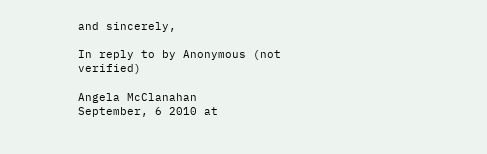and sincerely,

In reply to by Anonymous (not verified)

Angela McClanahan
September, 6 2010 at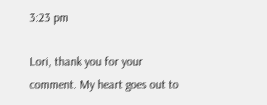3:23 pm

Lori, thank you for your comment. My heart goes out to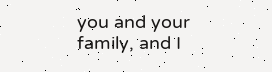you and your family, and I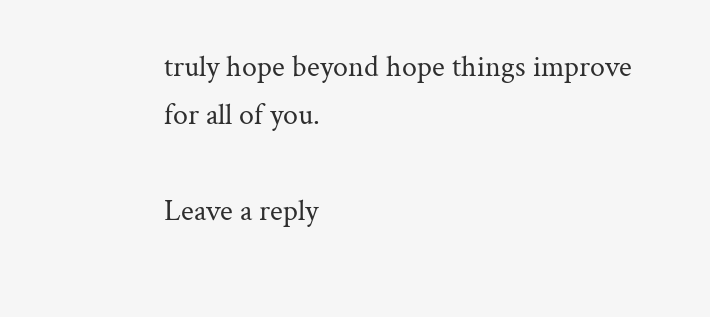truly hope beyond hope things improve for all of you.

Leave a reply